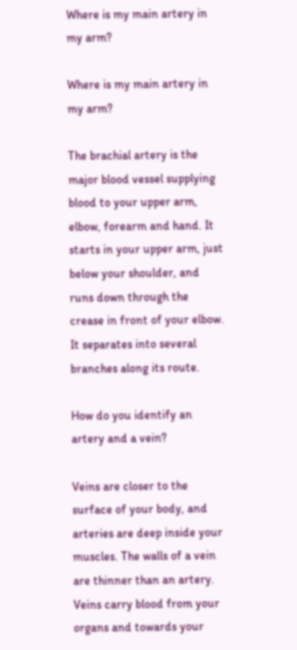Where is my main artery in my arm?

Where is my main artery in my arm?

The brachial artery is the major blood vessel supplying blood to your upper arm, elbow, forearm and hand. It starts in your upper arm, just below your shoulder, and runs down through the crease in front of your elbow. It separates into several branches along its route.

How do you identify an artery and a vein?

Veins are closer to the surface of your body, and arteries are deep inside your muscles. The walls of a vein are thinner than an artery. Veins carry blood from your organs and towards your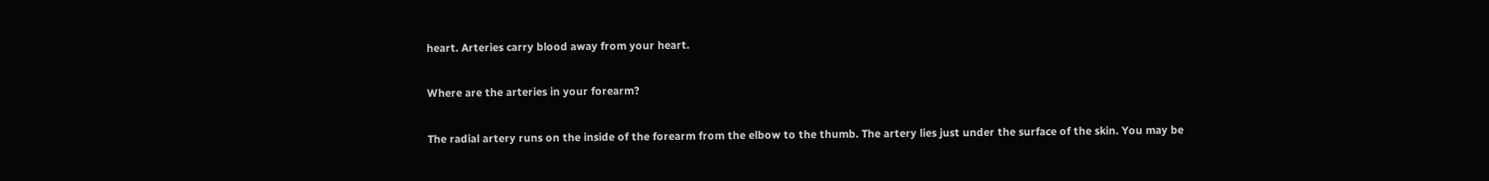heart. Arteries carry blood away from your heart.

Where are the arteries in your forearm?

The radial artery runs on the inside of the forearm from the elbow to the thumb. The artery lies just under the surface of the skin. You may be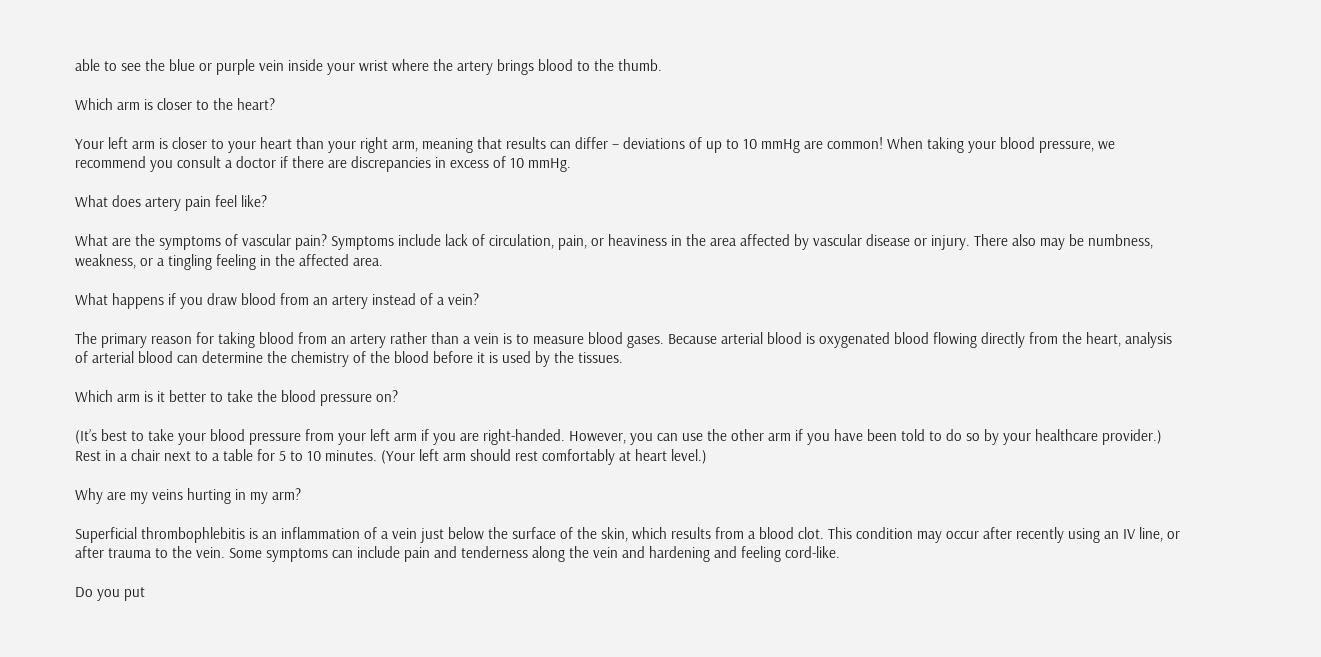able to see the blue or purple vein inside your wrist where the artery brings blood to the thumb.

Which arm is closer to the heart?

Your left arm is closer to your heart than your right arm, meaning that results can differ – deviations of up to 10 mmHg are common! When taking your blood pressure, we recommend you consult a doctor if there are discrepancies in excess of 10 mmHg.

What does artery pain feel like?

What are the symptoms of vascular pain? Symptoms include lack of circulation, pain, or heaviness in the area affected by vascular disease or injury. There also may be numbness, weakness, or a tingling feeling in the affected area.

What happens if you draw blood from an artery instead of a vein?

The primary reason for taking blood from an artery rather than a vein is to measure blood gases. Because arterial blood is oxygenated blood flowing directly from the heart, analysis of arterial blood can determine the chemistry of the blood before it is used by the tissues.

Which arm is it better to take the blood pressure on?

(It’s best to take your blood pressure from your left arm if you are right-handed. However, you can use the other arm if you have been told to do so by your healthcare provider.) Rest in a chair next to a table for 5 to 10 minutes. (Your left arm should rest comfortably at heart level.)

Why are my veins hurting in my arm?

Superficial thrombophlebitis is an inflammation of a vein just below the surface of the skin, which results from a blood clot. This condition may occur after recently using an IV line, or after trauma to the vein. Some symptoms can include pain and tenderness along the vein and hardening and feeling cord-like.

Do you put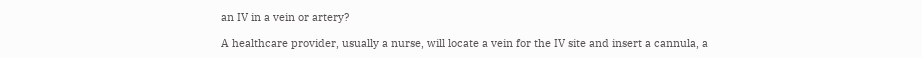an IV in a vein or artery?

A healthcare provider, usually a nurse, will locate a vein for the IV site and insert a cannula, a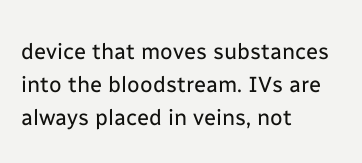device that moves substances into the bloodstream. IVs are always placed in veins, not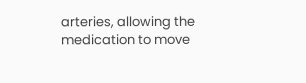arteries, allowing the medication to move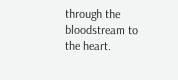through the bloodstream to the heart.